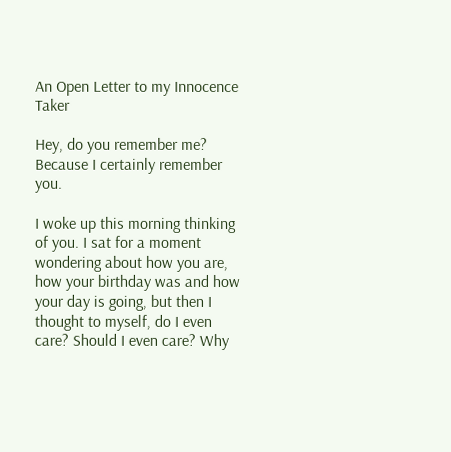An Open Letter to my Innocence Taker

Hey, do you remember me? Because I certainly remember you.

I woke up this morning thinking of you. I sat for a moment wondering about how you are, how your birthday was and how your day is going, but then I thought to myself, do I even care? Should I even care? Why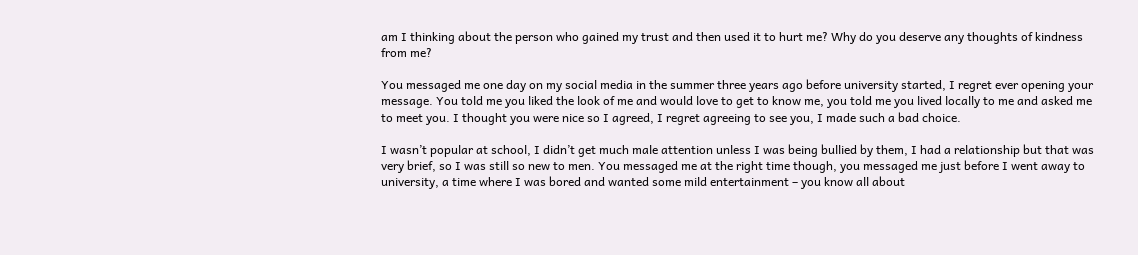am I thinking about the person who gained my trust and then used it to hurt me? Why do you deserve any thoughts of kindness from me?

You messaged me one day on my social media in the summer three years ago before university started, I regret ever opening your message. You told me you liked the look of me and would love to get to know me, you told me you lived locally to me and asked me to meet you. I thought you were nice so I agreed, I regret agreeing to see you, I made such a bad choice.

I wasn’t popular at school, I didn’t get much male attention unless I was being bullied by them, I had a relationship but that was very brief, so I was still so new to men. You messaged me at the right time though, you messaged me just before I went away to university, a time where I was bored and wanted some mild entertainment – you know all about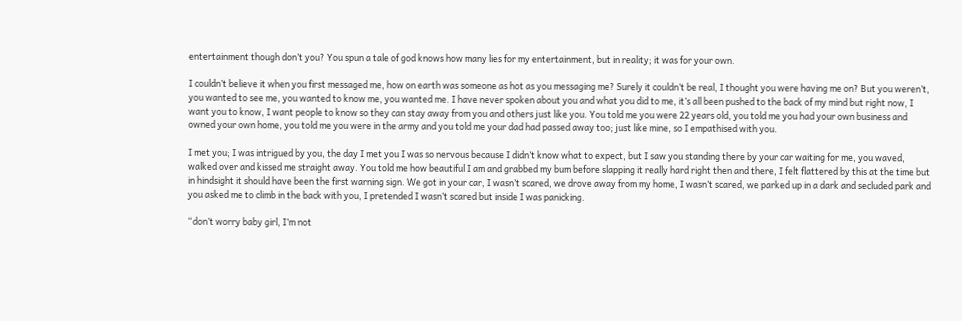entertainment though don’t you? You spun a tale of god knows how many lies for my entertainment, but in reality; it was for your own.

I couldn’t believe it when you first messaged me, how on earth was someone as hot as you messaging me? Surely it couldn’t be real, I thought you were having me on? But you weren’t, you wanted to see me, you wanted to know me, you wanted me. I have never spoken about you and what you did to me, it’s all been pushed to the back of my mind but right now, I want you to know, I want people to know so they can stay away from you and others just like you. You told me you were 22 years old, you told me you had your own business and owned your own home, you told me you were in the army and you told me your dad had passed away too; just like mine, so I empathised with you.

I met you; I was intrigued by you, the day I met you I was so nervous because I didn’t know what to expect, but I saw you standing there by your car waiting for me, you waved, walked over and kissed me straight away. You told me how beautiful I am and grabbed my bum before slapping it really hard right then and there, I felt flattered by this at the time but in hindsight it should have been the first warning sign. We got in your car, I wasn’t scared, we drove away from my home, I wasn’t scared, we parked up in a dark and secluded park and you asked me to climb in the back with you, I pretended I wasn’t scared but inside I was panicking.

“don’t worry baby girl, I’m not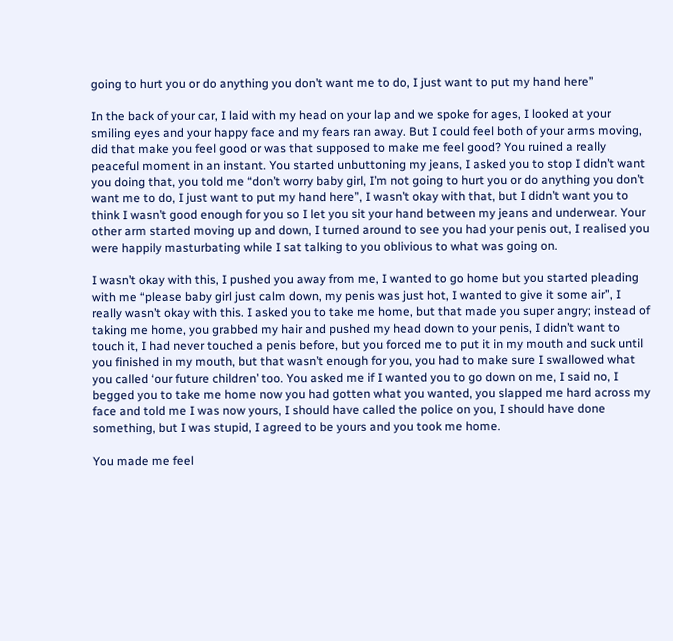going to hurt you or do anything you don’t want me to do, I just want to put my hand here”

In the back of your car, I laid with my head on your lap and we spoke for ages, I looked at your smiling eyes and your happy face and my fears ran away. But I could feel both of your arms moving, did that make you feel good or was that supposed to make me feel good? You ruined a really peaceful moment in an instant. You started unbuttoning my jeans, I asked you to stop I didn’t want you doing that, you told me “don’t worry baby girl, I’m not going to hurt you or do anything you don’t want me to do, I just want to put my hand here”, I wasn’t okay with that, but I didn’t want you to think I wasn’t good enough for you so I let you sit your hand between my jeans and underwear. Your other arm started moving up and down, I turned around to see you had your penis out, I realised you were happily masturbating while I sat talking to you oblivious to what was going on.

I wasn’t okay with this, I pushed you away from me, I wanted to go home but you started pleading with me “please baby girl just calm down, my penis was just hot, I wanted to give it some air”, I really wasn’t okay with this. I asked you to take me home, but that made you super angry; instead of taking me home, you grabbed my hair and pushed my head down to your penis, I didn’t want to touch it, I had never touched a penis before, but you forced me to put it in my mouth and suck until you finished in my mouth, but that wasn’t enough for you, you had to make sure I swallowed what you called ‘our future children’ too. You asked me if I wanted you to go down on me, I said no, I begged you to take me home now you had gotten what you wanted, you slapped me hard across my face and told me I was now yours, I should have called the police on you, I should have done something, but I was stupid, I agreed to be yours and you took me home.

You made me feel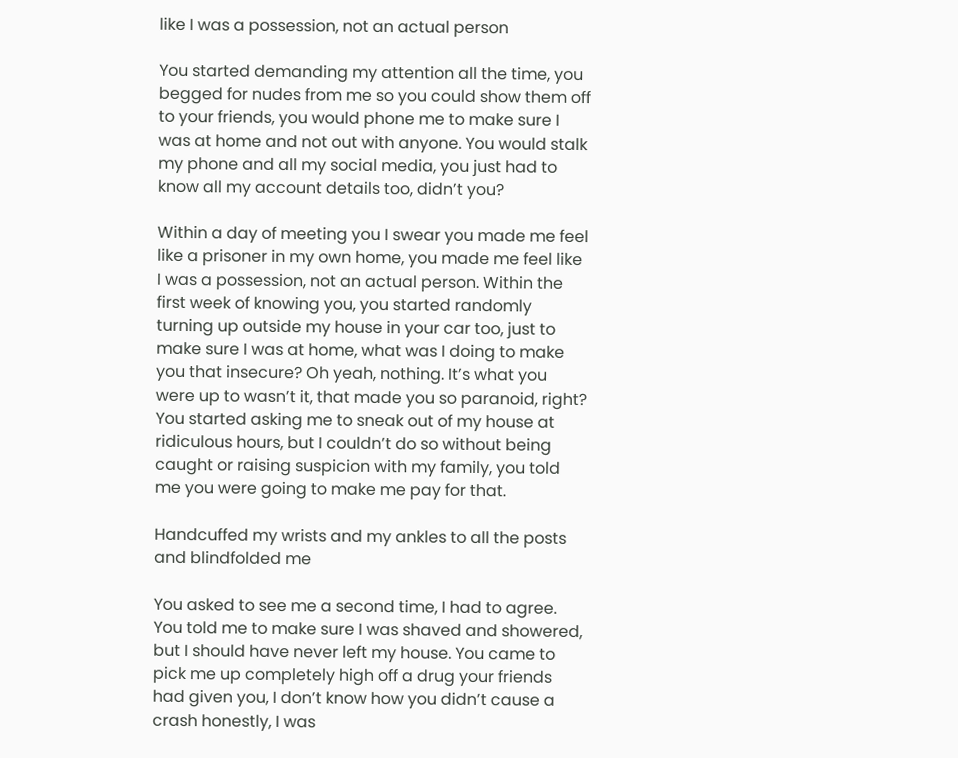like I was a possession, not an actual person

You started demanding my attention all the time, you begged for nudes from me so you could show them off to your friends, you would phone me to make sure I was at home and not out with anyone. You would stalk my phone and all my social media, you just had to know all my account details too, didn’t you?

Within a day of meeting you I swear you made me feel like a prisoner in my own home, you made me feel like I was a possession, not an actual person. Within the first week of knowing you, you started randomly turning up outside my house in your car too, just to make sure I was at home, what was I doing to make you that insecure? Oh yeah, nothing. It’s what you were up to wasn’t it, that made you so paranoid, right? You started asking me to sneak out of my house at ridiculous hours, but I couldn’t do so without being caught or raising suspicion with my family, you told me you were going to make me pay for that.

Handcuffed my wrists and my ankles to all the posts and blindfolded me

You asked to see me a second time, I had to agree. You told me to make sure I was shaved and showered, but I should have never left my house. You came to pick me up completely high off a drug your friends had given you, I don’t know how you didn’t cause a crash honestly, I was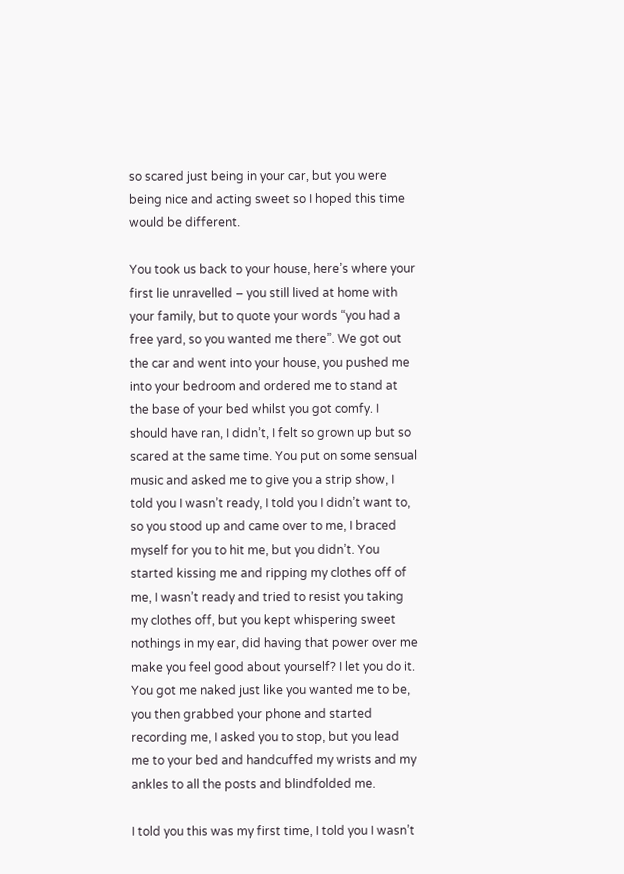so scared just being in your car, but you were being nice and acting sweet so I hoped this time would be different.

You took us back to your house, here’s where your first lie unravelled – you still lived at home with your family, but to quote your words “you had a free yard, so you wanted me there”. We got out the car and went into your house, you pushed me into your bedroom and ordered me to stand at the base of your bed whilst you got comfy. I should have ran, I didn’t, I felt so grown up but so scared at the same time. You put on some sensual music and asked me to give you a strip show, I told you I wasn’t ready, I told you I didn’t want to, so you stood up and came over to me, I braced myself for you to hit me, but you didn’t. You started kissing me and ripping my clothes off of me, I wasn’t ready and tried to resist you taking my clothes off, but you kept whispering sweet nothings in my ear, did having that power over me make you feel good about yourself? I let you do it. You got me naked just like you wanted me to be, you then grabbed your phone and started recording me, I asked you to stop, but you lead me to your bed and handcuffed my wrists and my ankles to all the posts and blindfolded me.

I told you this was my first time, I told you I wasn’t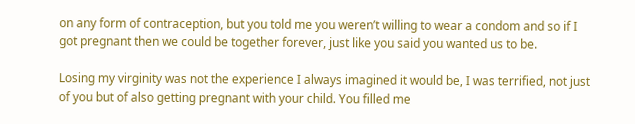on any form of contraception, but you told me you weren’t willing to wear a condom and so if I got pregnant then we could be together forever, just like you said you wanted us to be.

Losing my virginity was not the experience I always imagined it would be, I was terrified, not just of you but of also getting pregnant with your child. You filled me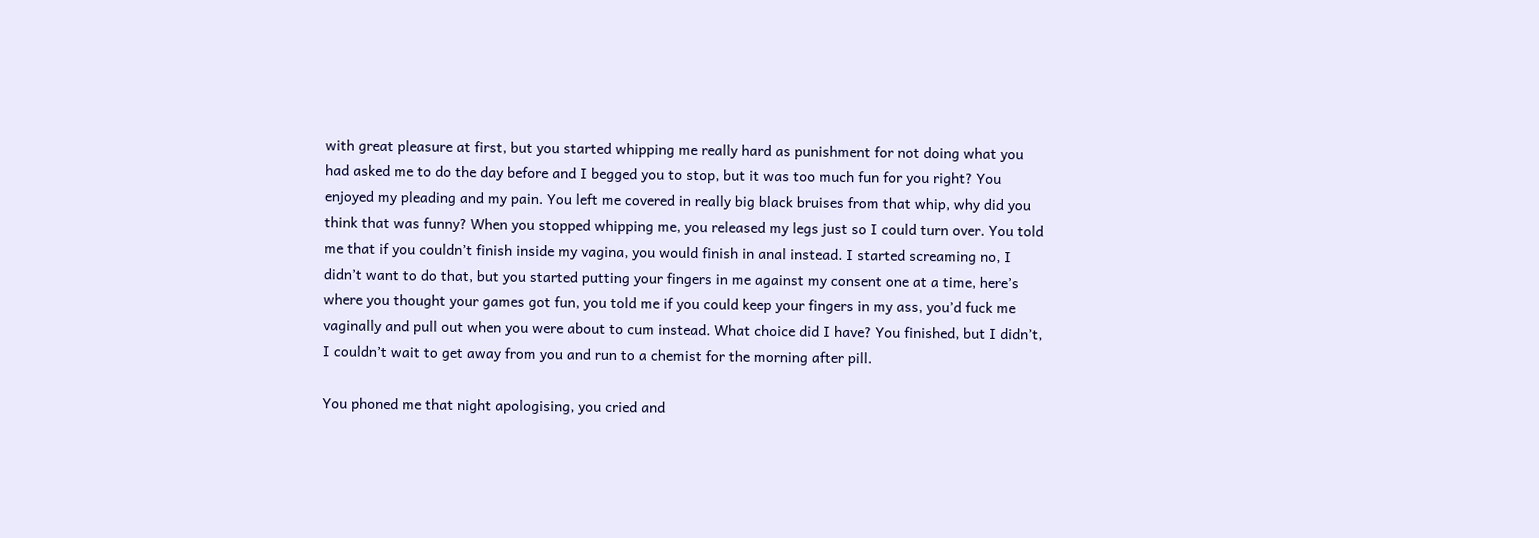with great pleasure at first, but you started whipping me really hard as punishment for not doing what you had asked me to do the day before and I begged you to stop, but it was too much fun for you right? You enjoyed my pleading and my pain. You left me covered in really big black bruises from that whip, why did you think that was funny? When you stopped whipping me, you released my legs just so I could turn over. You told me that if you couldn’t finish inside my vagina, you would finish in anal instead. I started screaming no, I didn’t want to do that, but you started putting your fingers in me against my consent one at a time, here’s where you thought your games got fun, you told me if you could keep your fingers in my ass, you’d fuck me vaginally and pull out when you were about to cum instead. What choice did I have? You finished, but I didn’t, I couldn’t wait to get away from you and run to a chemist for the morning after pill.

You phoned me that night apologising, you cried and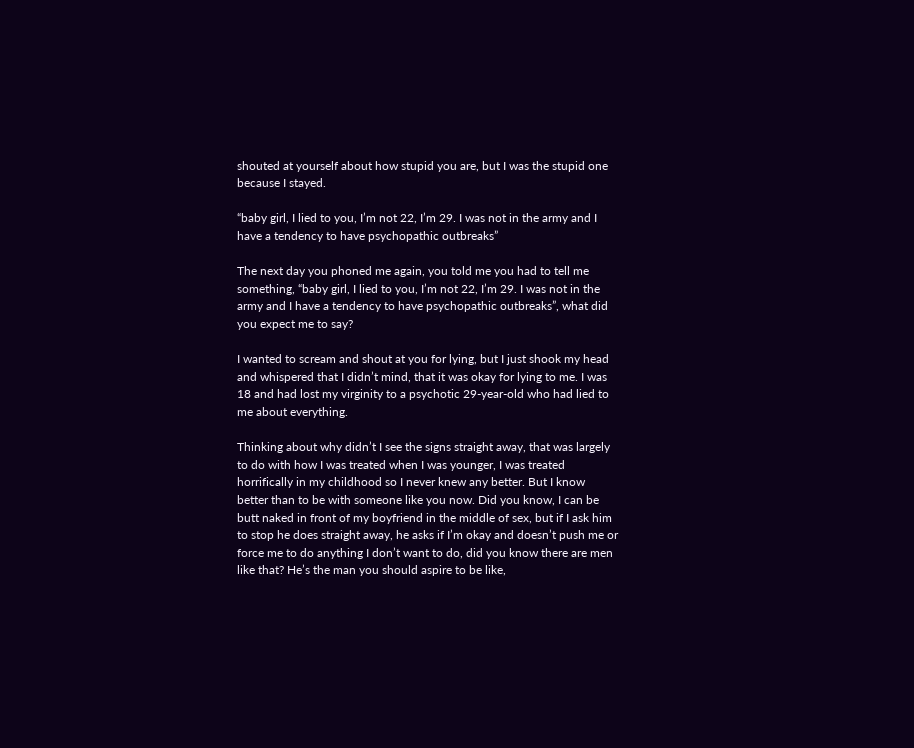shouted at yourself about how stupid you are, but I was the stupid one because I stayed.

“baby girl, I lied to you, I’m not 22, I’m 29. I was not in the army and I have a tendency to have psychopathic outbreaks”

The next day you phoned me again, you told me you had to tell me something, “baby girl, I lied to you, I’m not 22, I’m 29. I was not in the army and I have a tendency to have psychopathic outbreaks”, what did you expect me to say?

I wanted to scream and shout at you for lying, but I just shook my head and whispered that I didn’t mind, that it was okay for lying to me. I was 18 and had lost my virginity to a psychotic 29-year-old who had lied to me about everything.

Thinking about why didn’t I see the signs straight away, that was largely to do with how I was treated when I was younger, I was treated horrifically in my childhood so I never knew any better. But I know better than to be with someone like you now. Did you know, I can be butt naked in front of my boyfriend in the middle of sex, but if I ask him to stop he does straight away, he asks if I’m okay and doesn’t push me or force me to do anything I don’t want to do, did you know there are men like that? He’s the man you should aspire to be like,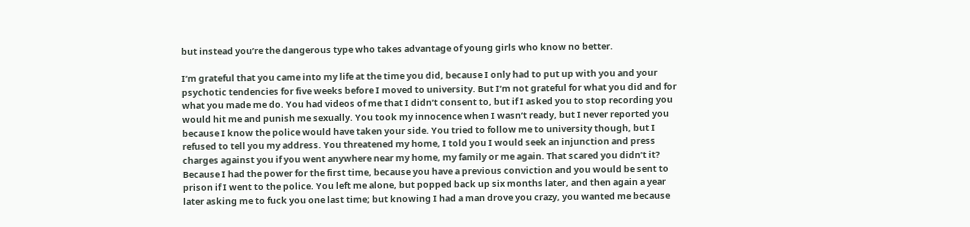but instead you’re the dangerous type who takes advantage of young girls who know no better.

I’m grateful that you came into my life at the time you did, because I only had to put up with you and your psychotic tendencies for five weeks before I moved to university. But I’m not grateful for what you did and for what you made me do. You had videos of me that I didn’t consent to, but if I asked you to stop recording you would hit me and punish me sexually. You took my innocence when I wasn’t ready, but I never reported you because I know the police would have taken your side. You tried to follow me to university though, but I refused to tell you my address. You threatened my home, I told you I would seek an injunction and press charges against you if you went anywhere near my home, my family or me again. That scared you didn’t it? Because I had the power for the first time, because you have a previous conviction and you would be sent to prison if I went to the police. You left me alone, but popped back up six months later, and then again a year later asking me to fuck you one last time; but knowing I had a man drove you crazy, you wanted me because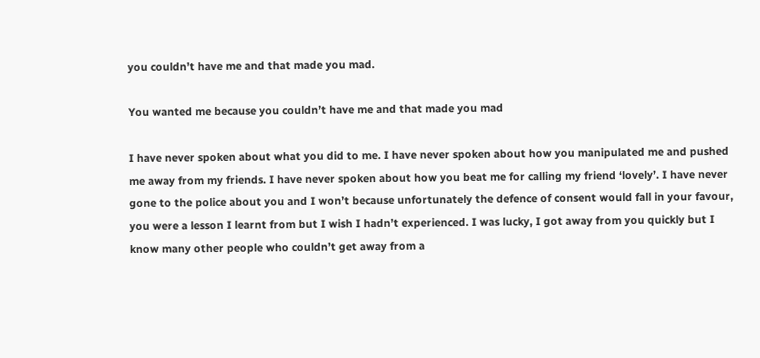you couldn’t have me and that made you mad.

You wanted me because you couldn’t have me and that made you mad

I have never spoken about what you did to me. I have never spoken about how you manipulated me and pushed me away from my friends. I have never spoken about how you beat me for calling my friend ‘lovely’. I have never gone to the police about you and I won’t because unfortunately the defence of consent would fall in your favour, you were a lesson I learnt from but I wish I hadn’t experienced. I was lucky, I got away from you quickly but I know many other people who couldn’t get away from a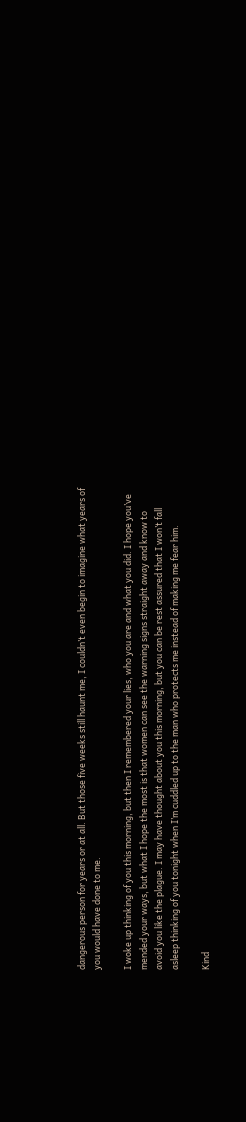dangerous person for years or at all. But those five weeks still haunt me, I couldn’t even begin to imagine what years of you would have done to me.

I woke up thinking of you this morning, but then I remembered your lies, who you are and what you did. I hope you’ve mended your ways, but what I hope the most is that women can see the warning signs straight away and know to avoid you like the plague. I may have thought about you this morning, but you can be rest assured that I won’t fall asleep thinking of you tonight when I’m cuddled up to the man who protects me instead of making me fear him.

Kind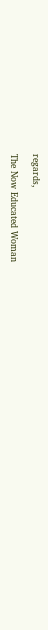regards,

The Now Educated Woman